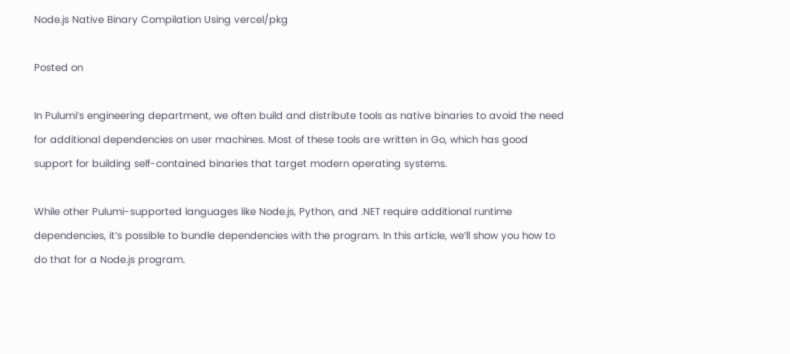Node.js Native Binary Compilation Using vercel/pkg

Posted on

In Pulumi’s engineering department, we often build and distribute tools as native binaries to avoid the need for additional dependencies on user machines. Most of these tools are written in Go, which has good support for building self-contained binaries that target modern operating systems.

While other Pulumi-supported languages like Node.js, Python, and .NET require additional runtime dependencies, it’s possible to bundle dependencies with the program. In this article, we’ll show you how to do that for a Node.js program.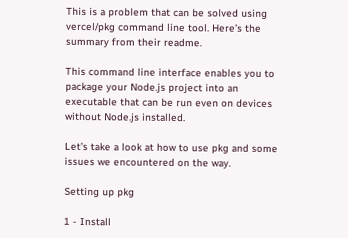This is a problem that can be solved using vercel/pkg command line tool. Here’s the summary from their readme.

This command line interface enables you to package your Node.js project into an executable that can be run even on devices without Node.js installed.

Let’s take a look at how to use pkg and some issues we encountered on the way.

Setting up pkg

1 - Install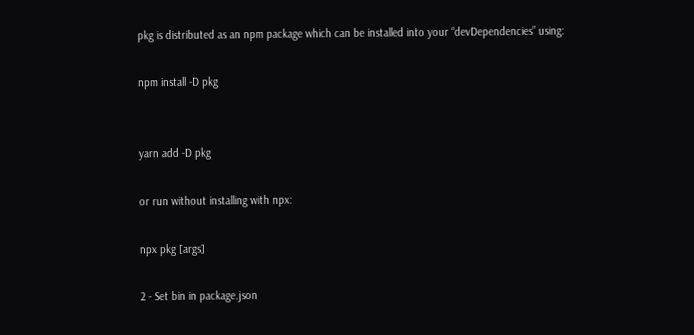pkg is distributed as an npm package which can be installed into your “devDependencies” using:

npm install -D pkg


yarn add -D pkg

or run without installing with npx:

npx pkg [args]

2 - Set bin in package.json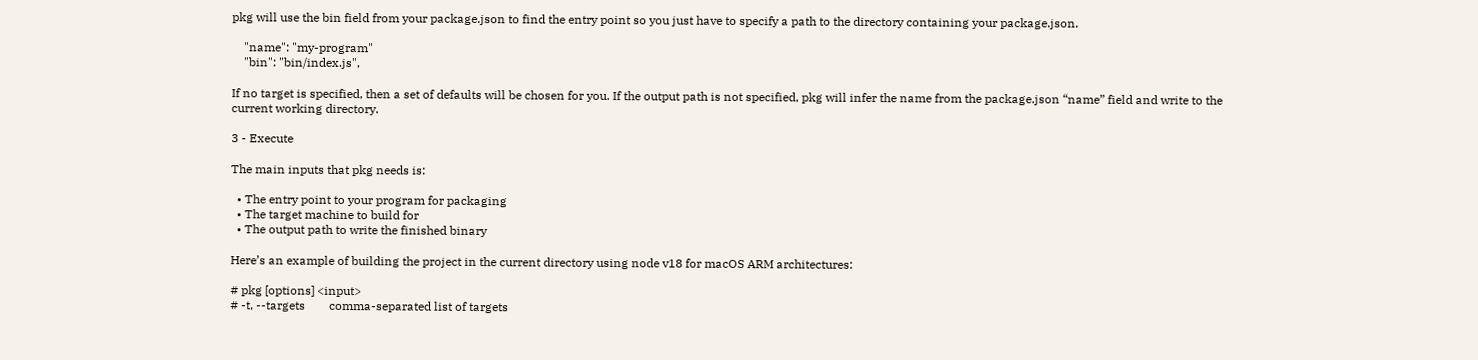pkg will use the bin field from your package.json to find the entry point so you just have to specify a path to the directory containing your package.json.

    "name": "my-program"
    "bin": "bin/index.js",

If no target is specified, then a set of defaults will be chosen for you. If the output path is not specified, pkg will infer the name from the package.json “name” field and write to the current working directory.

3 - Execute

The main inputs that pkg needs is:

  • The entry point to your program for packaging
  • The target machine to build for
  • The output path to write the finished binary

Here’s an example of building the project in the current directory using node v18 for macOS ARM architectures:

# pkg [options] <input>
# -t, --targets        comma-separated list of targets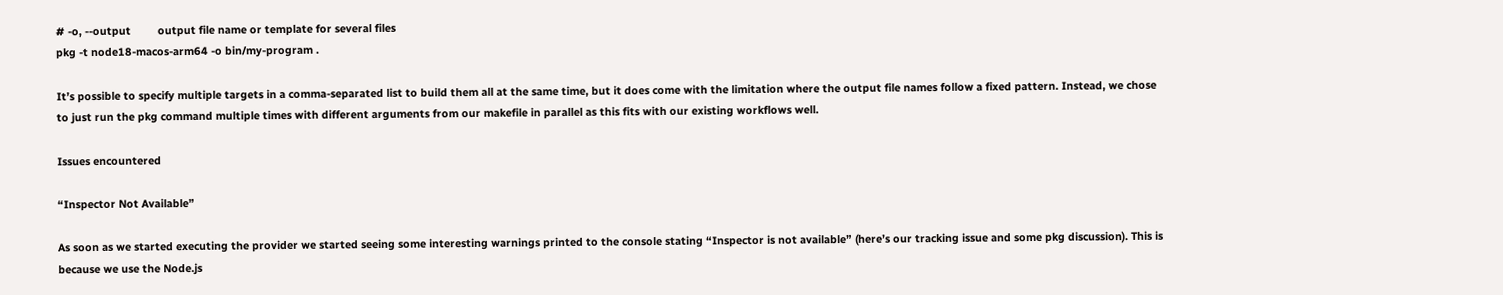# -o, --output         output file name or template for several files
pkg -t node18-macos-arm64 -o bin/my-program .

It’s possible to specify multiple targets in a comma-separated list to build them all at the same time, but it does come with the limitation where the output file names follow a fixed pattern. Instead, we chose to just run the pkg command multiple times with different arguments from our makefile in parallel as this fits with our existing workflows well.

Issues encountered

“Inspector Not Available”

As soon as we started executing the provider we started seeing some interesting warnings printed to the console stating “Inspector is not available” (here’s our tracking issue and some pkg discussion). This is because we use the Node.js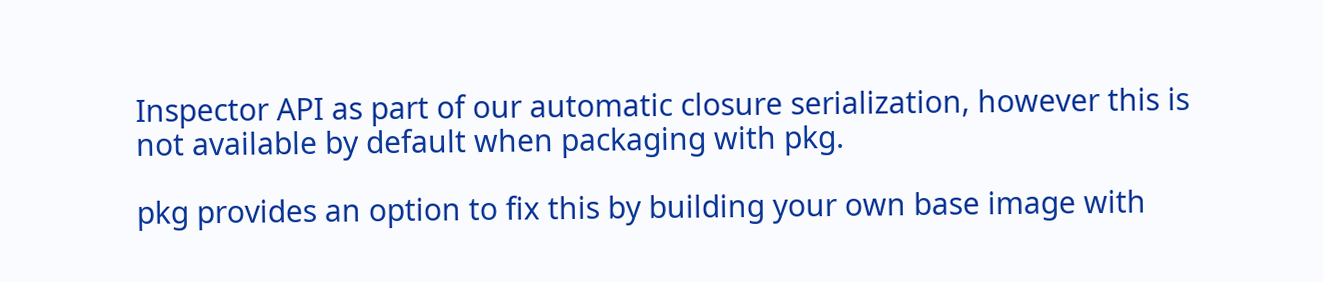Inspector API as part of our automatic closure serialization, however this is not available by default when packaging with pkg.

pkg provides an option to fix this by building your own base image with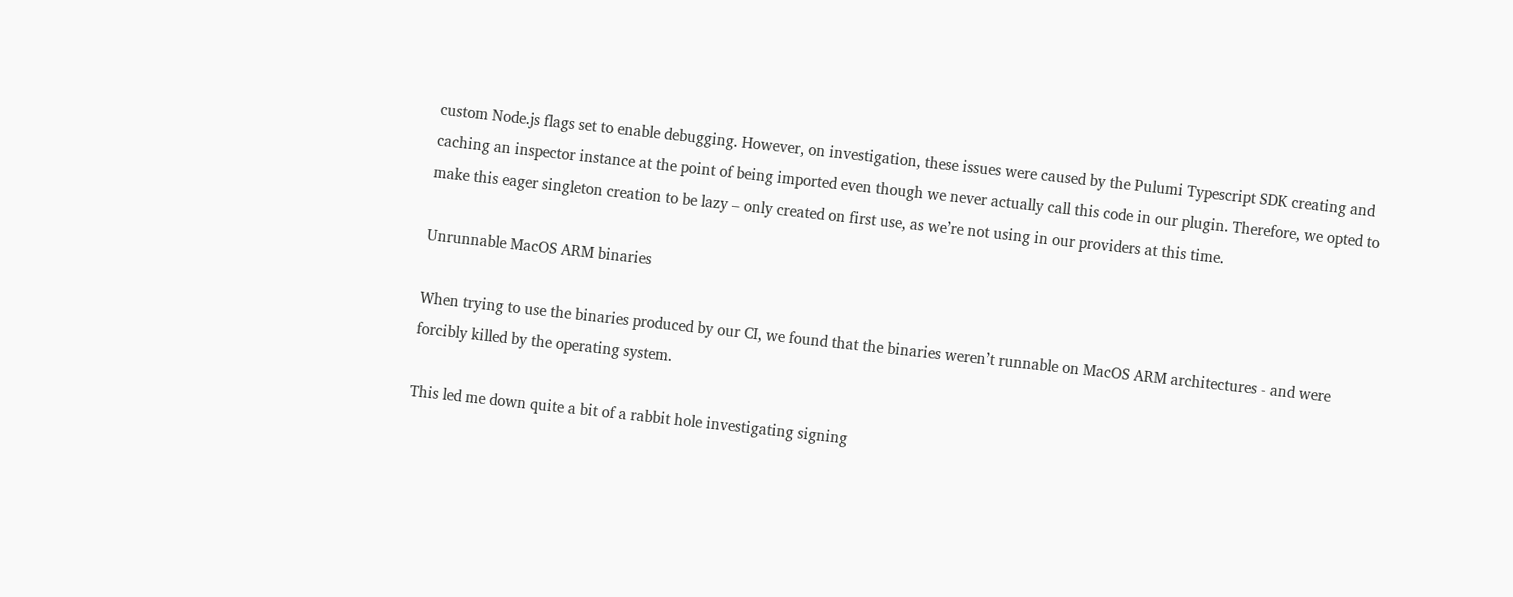custom Node.js flags set to enable debugging. However, on investigation, these issues were caused by the Pulumi Typescript SDK creating and caching an inspector instance at the point of being imported even though we never actually call this code in our plugin. Therefore, we opted to make this eager singleton creation to be lazy – only created on first use, as we’re not using in our providers at this time.

Unrunnable MacOS ARM binaries

When trying to use the binaries produced by our CI, we found that the binaries weren’t runnable on MacOS ARM architectures - and were forcibly killed by the operating system.

This led me down quite a bit of a rabbit hole investigating signing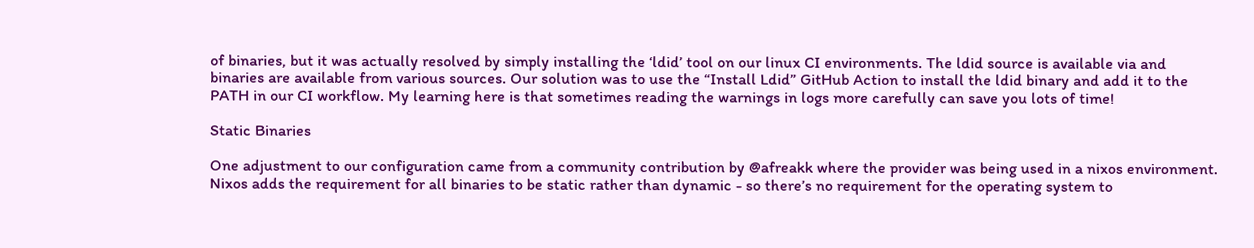of binaries, but it was actually resolved by simply installing the ‘ldid’ tool on our linux CI environments. The ldid source is available via and binaries are available from various sources. Our solution was to use the “Install Ldid” GitHub Action to install the ldid binary and add it to the PATH in our CI workflow. My learning here is that sometimes reading the warnings in logs more carefully can save you lots of time!

Static Binaries

One adjustment to our configuration came from a community contribution by @afreakk where the provider was being used in a nixos environment. Nixos adds the requirement for all binaries to be static rather than dynamic - so there’s no requirement for the operating system to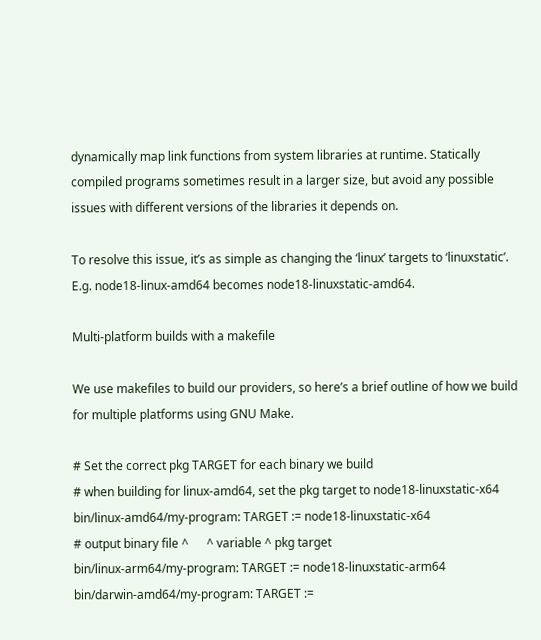dynamically map link functions from system libraries at runtime. Statically compiled programs sometimes result in a larger size, but avoid any possible issues with different versions of the libraries it depends on.

To resolve this issue, it’s as simple as changing the ‘linux’ targets to ‘linuxstatic’. E.g. node18-linux-amd64 becomes node18-linuxstatic-amd64.

Multi-platform builds with a makefile

We use makefiles to build our providers, so here’s a brief outline of how we build for multiple platforms using GNU Make.

# Set the correct pkg TARGET for each binary we build
# when building for linux-amd64, set the pkg target to node18-linuxstatic-x64
bin/linux-amd64/my-program: TARGET := node18-linuxstatic-x64
# output binary file ^      ^ variable ^ pkg target
bin/linux-arm64/my-program: TARGET := node18-linuxstatic-arm64
bin/darwin-amd64/my-program: TARGET :=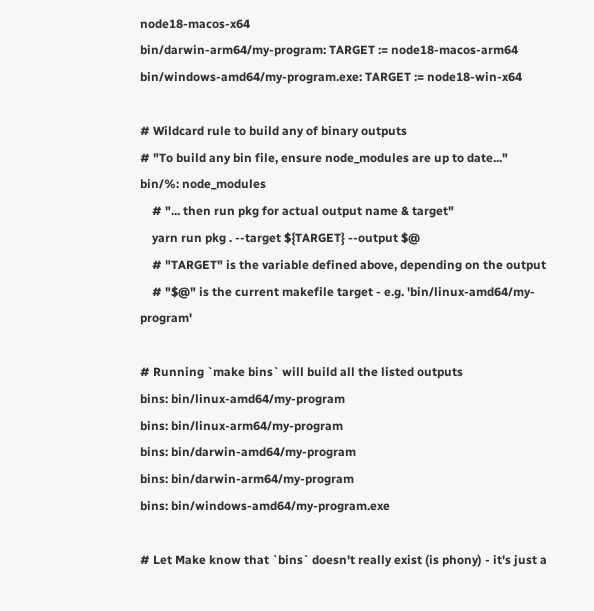node18-macos-x64
bin/darwin-arm64/my-program: TARGET := node18-macos-arm64
bin/windows-amd64/my-program.exe: TARGET := node18-win-x64

# Wildcard rule to build any of binary outputs
# "To build any bin file, ensure node_modules are up to date..."
bin/%: node_modules
    # "... then run pkg for actual output name & target"
    yarn run pkg . --target ${TARGET} --output $@
    # "TARGET" is the variable defined above, depending on the output
    # "$@" is the current makefile target - e.g. 'bin/linux-amd64/my-program'

# Running `make bins` will build all the listed outputs
bins: bin/linux-amd64/my-program
bins: bin/linux-arm64/my-program
bins: bin/darwin-amd64/my-program
bins: bin/darwin-arm64/my-program
bins: bin/windows-amd64/my-program.exe

# Let Make know that `bins` doesn't really exist (is phony) - it's just a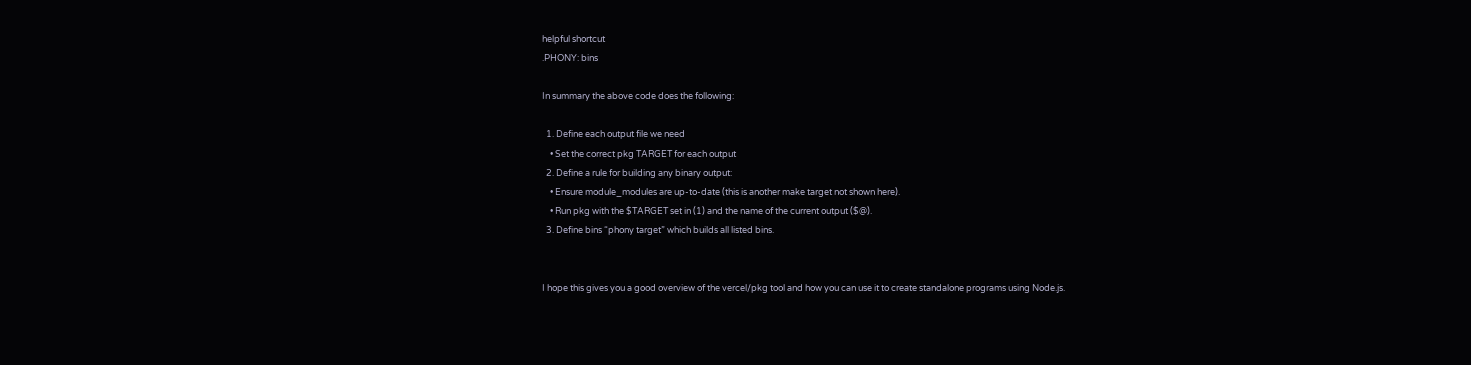helpful shortcut
.PHONY: bins

In summary the above code does the following:

  1. Define each output file we need
    • Set the correct pkg TARGET for each output
  2. Define a rule for building any binary output:
    • Ensure module_modules are up-to-date (this is another make target not shown here).
    • Run pkg with the $TARGET set in (1) and the name of the current output ($@).
  3. Define bins “phony target” which builds all listed bins.


I hope this gives you a good overview of the vercel/pkg tool and how you can use it to create standalone programs using Node.js.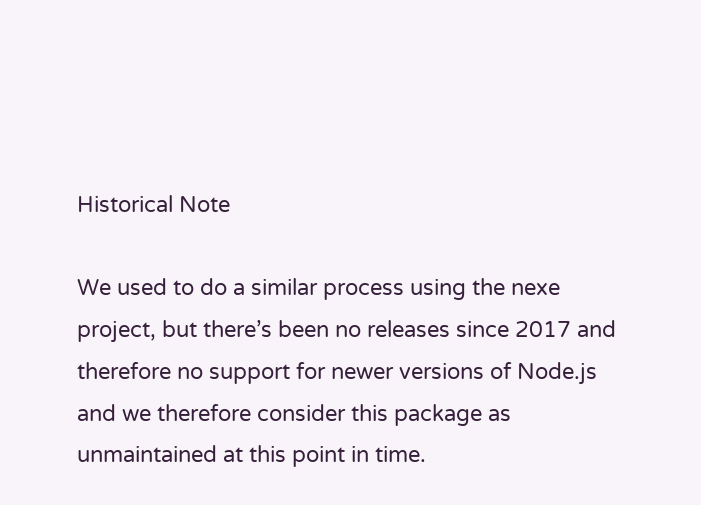Historical Note

We used to do a similar process using the nexe project, but there’s been no releases since 2017 and therefore no support for newer versions of Node.js and we therefore consider this package as unmaintained at this point in time.